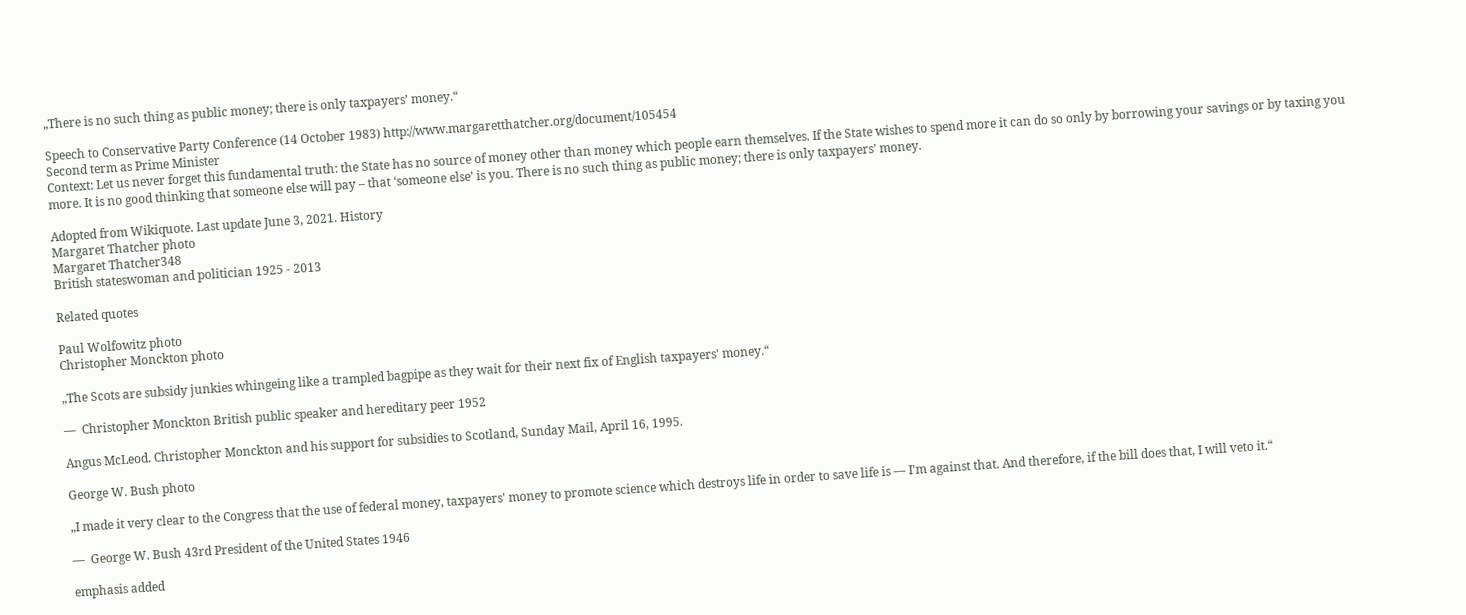„There is no such thing as public money; there is only taxpayers’ money.“

Speech to Conservative Party Conference (14 October 1983) http://www.margaretthatcher.org/document/105454
Second term as Prime Minister
Context: Let us never forget this fundamental truth: the State has no source of money other than money which people earn themselves. If the State wishes to spend more it can do so only by borrowing your savings or by taxing you more. It is no good thinking that someone else will pay – that ‘someone else’ is you. There is no such thing as public money; there is only taxpayers’ money.

Adopted from Wikiquote. Last update June 3, 2021. History
Margaret Thatcher photo
Margaret Thatcher348
British stateswoman and politician 1925 - 2013

Related quotes

Paul Wolfowitz photo
Christopher Monckton photo

„The Scots are subsidy junkies whingeing like a trampled bagpipe as they wait for their next fix of English taxpayers' money.“

—  Christopher Monckton British public speaker and hereditary peer 1952

Angus McLeod. Christopher Monckton and his support for subsidies to Scotland, Sunday Mail, April 16, 1995.

George W. Bush photo

„I made it very clear to the Congress that the use of federal money, taxpayers' money to promote science which destroys life in order to save life is — I'm against that. And therefore, if the bill does that, I will veto it.“

—  George W. Bush 43rd President of the United States 1946

emphasis added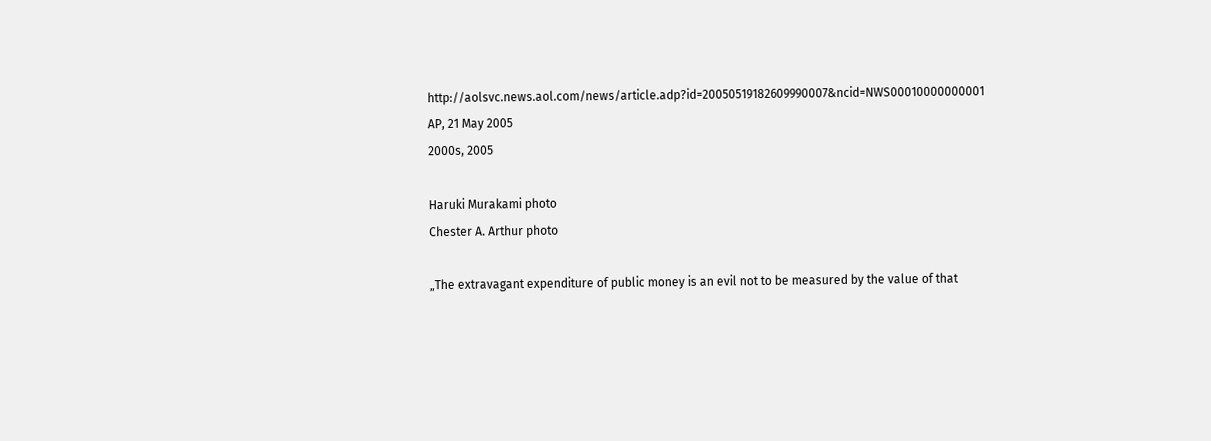http://aolsvc.news.aol.com/news/article.adp?id=20050519182609990007&ncid=NWS00010000000001 AP, 21 May 2005
2000s, 2005

Haruki Murakami photo
Chester A. Arthur photo

„The extravagant expenditure of public money is an evil not to be measured by the value of that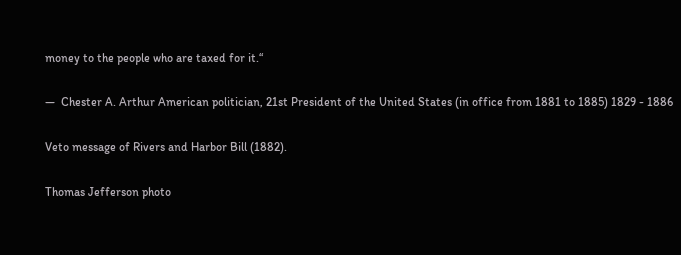money to the people who are taxed for it.“

—  Chester A. Arthur American politician, 21st President of the United States (in office from 1881 to 1885) 1829 - 1886

Veto message of Rivers and Harbor Bill (1882).

Thomas Jefferson photo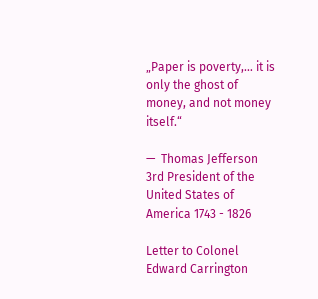„Paper is poverty,… it is only the ghost of money, and not money itself.“

—  Thomas Jefferson 3rd President of the United States of America 1743 - 1826

Letter to Colonel Edward Carrington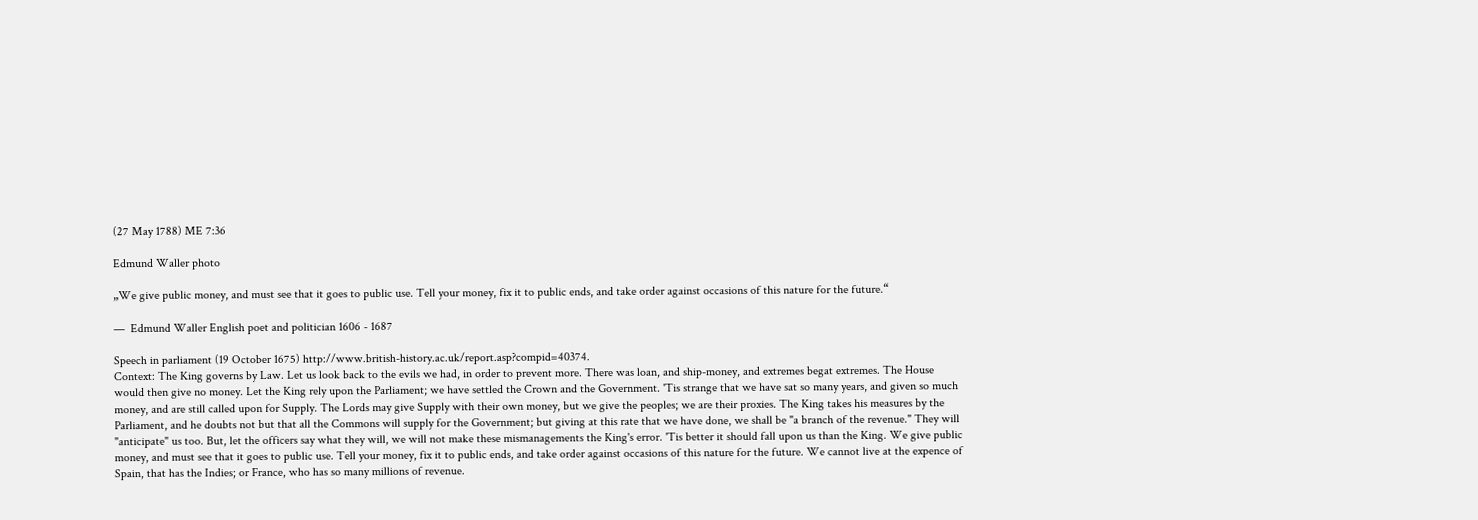(27 May 1788) ME 7:36

Edmund Waller photo

„We give public money, and must see that it goes to public use. Tell your money, fix it to public ends, and take order against occasions of this nature for the future.“

—  Edmund Waller English poet and politician 1606 - 1687

Speech in parliament (19 October 1675) http://www.british-history.ac.uk/report.asp?compid=40374.
Context: The King governs by Law. Let us look back to the evils we had, in order to prevent more. There was loan, and ship-money, and extremes begat extremes. The House would then give no money. Let the King rely upon the Parliament; we have settled the Crown and the Government. 'Tis strange that we have sat so many years, and given so much money, and are still called upon for Supply. The Lords may give Supply with their own money, but we give the peoples; we are their proxies. The King takes his measures by the Parliament, and he doubts not but that all the Commons will supply for the Government; but giving at this rate that we have done, we shall be "a branch of the revenue." They will "anticipate" us too. But, let the officers say what they will, we will not make these mismanagements the King's error. 'Tis better it should fall upon us than the King. We give public money, and must see that it goes to public use. Tell your money, fix it to public ends, and take order against occasions of this nature for the future. We cannot live at the expence of Spain, that has the Indies; or France, who has so many millions of revenue.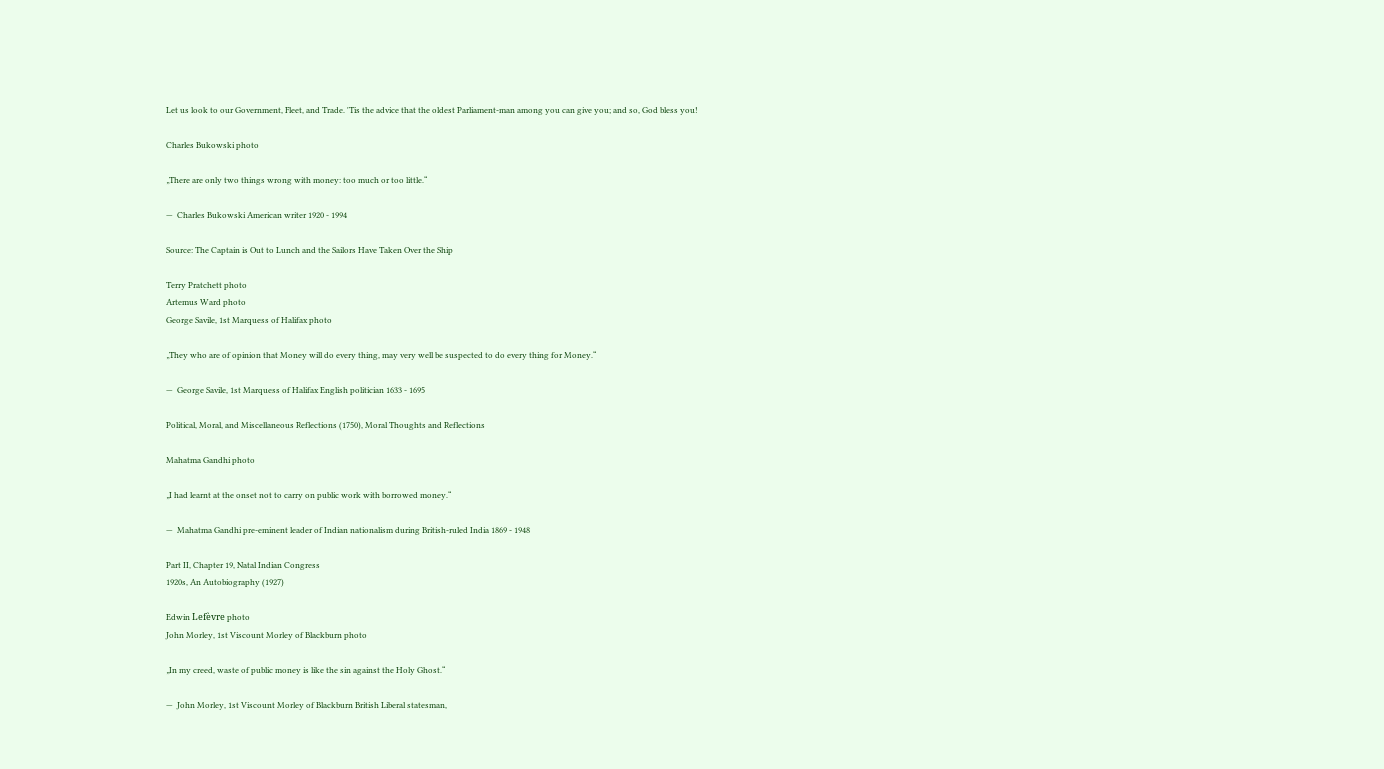Let us look to our Government, Fleet, and Trade. 'Tis the advice that the oldest Parliament-man among you can give you; and so, God bless you!

Charles Bukowski photo

„There are only two things wrong with money: too much or too little.“

—  Charles Bukowski American writer 1920 - 1994

Source: The Captain is Out to Lunch and the Sailors Have Taken Over the Ship

Terry Pratchett photo
Artemus Ward photo
George Savile, 1st Marquess of Halifax photo

„They who are of opinion that Money will do every thing, may very well be suspected to do every thing for Money.“

—  George Savile, 1st Marquess of Halifax English politician 1633 - 1695

Political, Moral, and Miscellaneous Reflections (1750), Moral Thoughts and Reflections

Mahatma Gandhi photo

„I had learnt at the onset not to carry on public work with borrowed money.“

—  Mahatma Gandhi pre-eminent leader of Indian nationalism during British-ruled India 1869 - 1948

Part II, Chapter 19, Natal Indian Congress
1920s, An Autobiography (1927)

Edwin Lefèvre photo
John Morley, 1st Viscount Morley of Blackburn photo

„In my creed, waste of public money is like the sin against the Holy Ghost.“

—  John Morley, 1st Viscount Morley of Blackburn British Liberal statesman,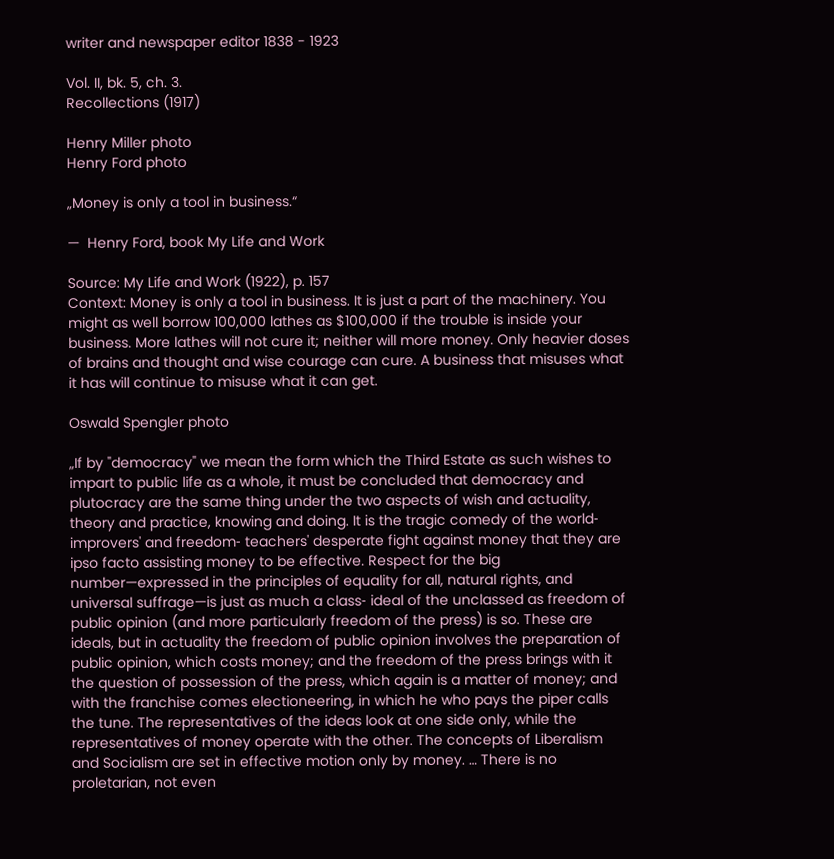writer and newspaper editor 1838 - 1923

Vol. II, bk. 5, ch. 3.
Recollections (1917)

Henry Miller photo
Henry Ford photo

„Money is only a tool in business.“

—  Henry Ford, book My Life and Work

Source: My Life and Work (1922), p. 157
Context: Money is only a tool in business. It is just a part of the machinery. You might as well borrow 100,000 lathes as $100,000 if the trouble is inside your business. More lathes will not cure it; neither will more money. Only heavier doses of brains and thought and wise courage can cure. A business that misuses what it has will continue to misuse what it can get.

Oswald Spengler photo

„If by "democracy" we mean the form which the Third Estate as such wishes to impart to public life as a whole, it must be concluded that democracy and plutocracy are the same thing under the two aspects of wish and actuality, theory and practice, knowing and doing. It is the tragic comedy of the world‑ improvers' and freedom‑ teachers' desperate fight against money that they are ipso facto assisting money to be effective. Respect for the big number—expressed in the principles of equality for all, natural rights, and universal suffrage—is just as much a class‑ ideal of the unclassed as freedom of public opinion (and more particularly freedom of the press) is so. These are ideals, but in actuality the freedom of public opinion involves the preparation of public opinion, which costs money; and the freedom of the press brings with it the question of possession of the press, which again is a matter of money; and with the franchise comes electioneering, in which he who pays the piper calls the tune. The representatives of the ideas look at one side only, while the representatives of money operate with the other. The concepts of Liberalism and Socialism are set in effective motion only by money. … There is no proletarian, not even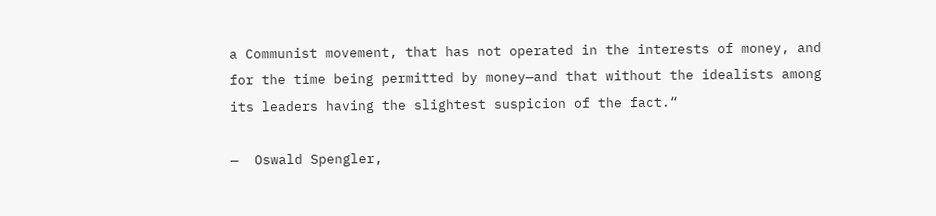a Communist movement, that has not operated in the interests of money, and for the time being permitted by money—and that without the idealists among its leaders having the slightest suspicion of the fact.“

—  Oswald Spengler,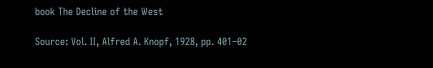book The Decline of the West

Source: Vol. II, Alfred A. Knopf, 1928, pp. 401–02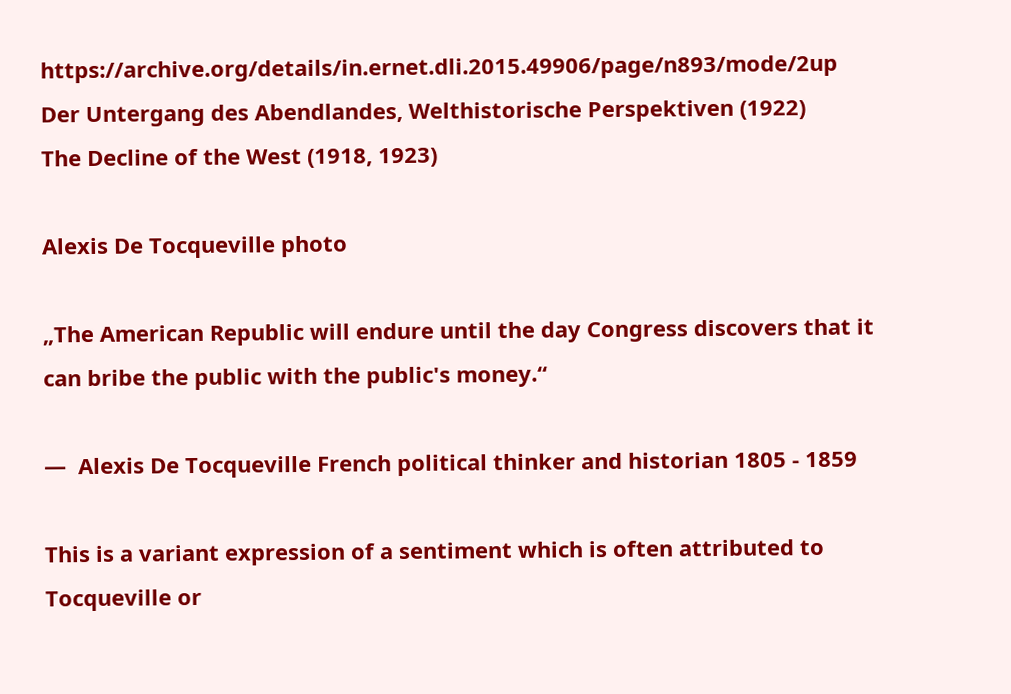https://archive.org/details/in.ernet.dli.2015.49906/page/n893/mode/2up
Der Untergang des Abendlandes, Welthistorische Perspektiven (1922)
The Decline of the West (1918, 1923)

Alexis De Tocqueville photo

„The American Republic will endure until the day Congress discovers that it can bribe the public with the public's money.“

—  Alexis De Tocqueville French political thinker and historian 1805 - 1859

This is a variant expression of a sentiment which is often attributed to Tocqueville or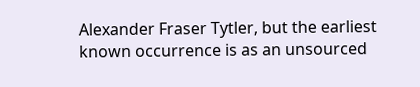Alexander Fraser Tytler, but the earliest known occurrence is as an unsourced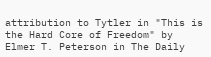attribution to Tytler in "This is the Hard Core of Freedom" by Elmer T. Peterson in The Daily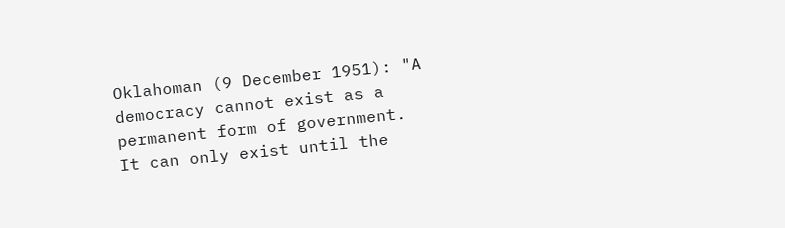Oklahoman (9 December 1951): "A democracy cannot exist as a permanent form of government. It can only exist until the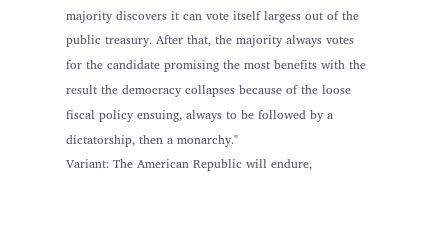majority discovers it can vote itself largess out of the public treasury. After that, the majority always votes for the candidate promising the most benefits with the result the democracy collapses because of the loose fiscal policy ensuing, always to be followed by a dictatorship, then a monarchy."
Variant: The American Republic will endure,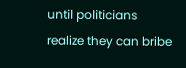until politicians realize they can bribe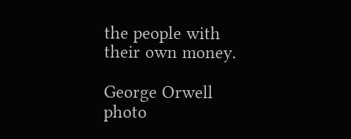the people with their own money.

George Orwell photo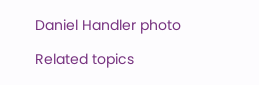Daniel Handler photo

Related topics